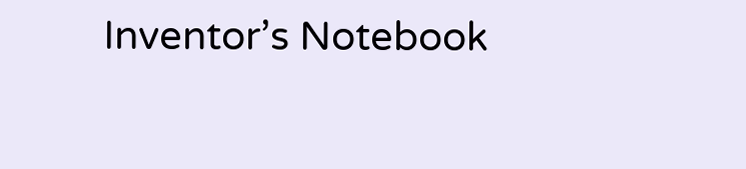Inventor’s Notebook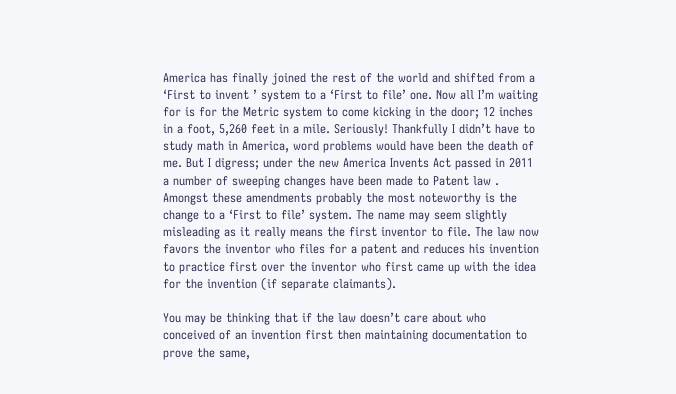America has finally joined the rest of the world and shifted from a ‘First to invent ’ system to a ‘First to file’ one. Now all I’m waiting for is for the Metric system to come kicking in the door; 12 inches in a foot, 5,260 feet in a mile. Seriously! Thankfully I didn’t have to study math in America, word problems would have been the death of me. But I digress; under the new America Invents Act passed in 2011 a number of sweeping changes have been made to Patent law . Amongst these amendments probably the most noteworthy is the change to a ‘First to file’ system. The name may seem slightly misleading as it really means the first inventor to file. The law now favors the inventor who files for a patent and reduces his invention to practice first over the inventor who first came up with the idea for the invention (if separate claimants).

You may be thinking that if the law doesn’t care about who conceived of an invention first then maintaining documentation to prove the same,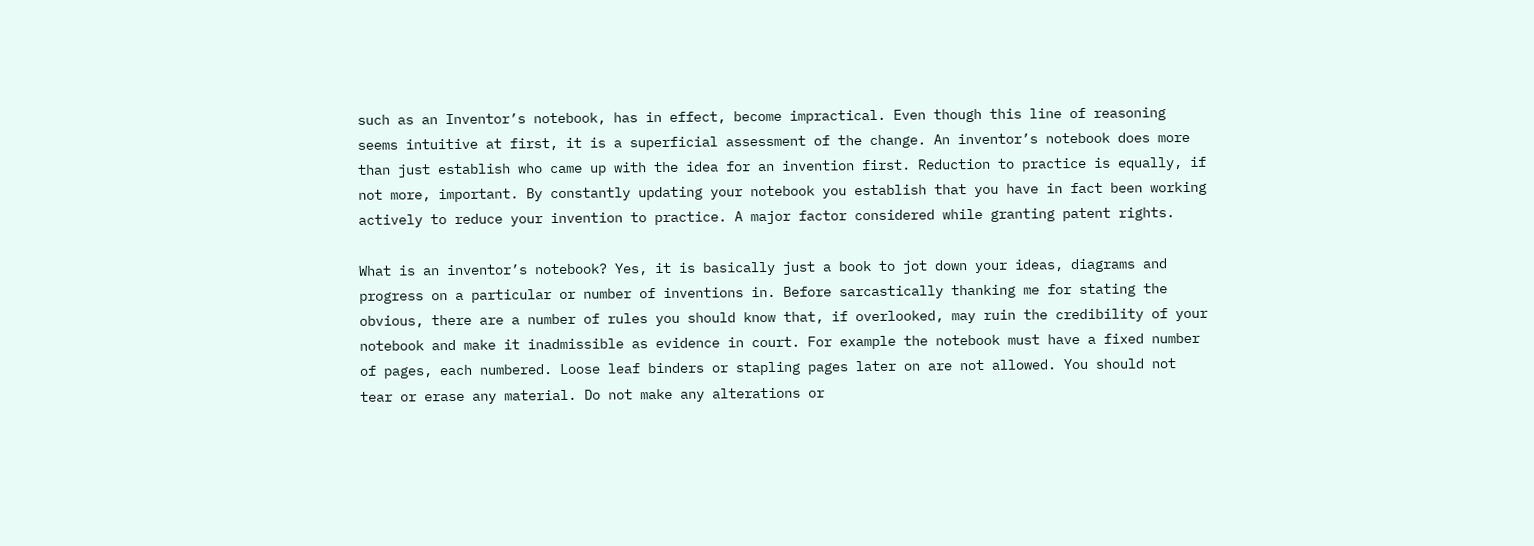such as an Inventor’s notebook, has in effect, become impractical. Even though this line of reasoning seems intuitive at first, it is a superficial assessment of the change. An inventor’s notebook does more than just establish who came up with the idea for an invention first. Reduction to practice is equally, if not more, important. By constantly updating your notebook you establish that you have in fact been working actively to reduce your invention to practice. A major factor considered while granting patent rights.

What is an inventor’s notebook? Yes, it is basically just a book to jot down your ideas, diagrams and progress on a particular or number of inventions in. Before sarcastically thanking me for stating the obvious, there are a number of rules you should know that, if overlooked, may ruin the credibility of your notebook and make it inadmissible as evidence in court. For example the notebook must have a fixed number of pages, each numbered. Loose leaf binders or stapling pages later on are not allowed. You should not tear or erase any material. Do not make any alterations or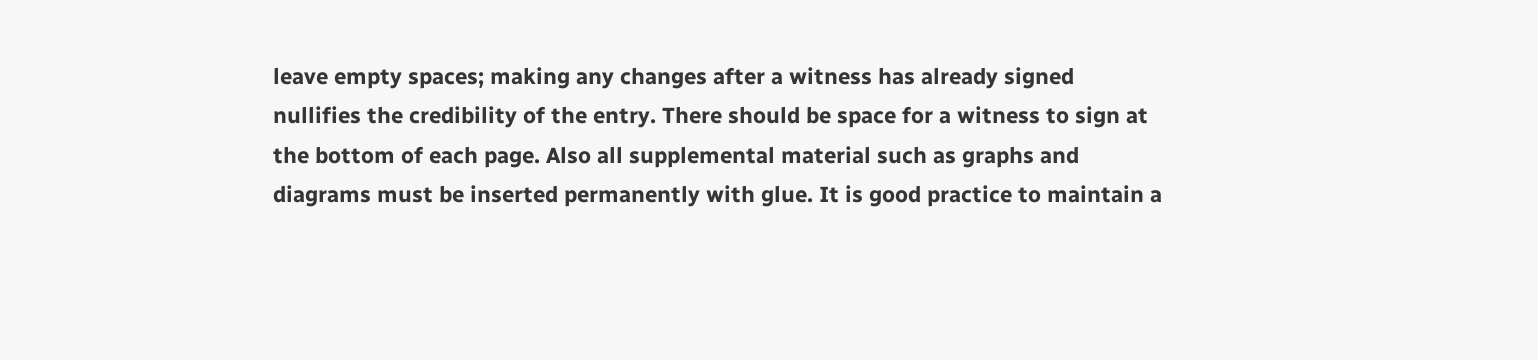leave empty spaces; making any changes after a witness has already signed nullifies the credibility of the entry. There should be space for a witness to sign at the bottom of each page. Also all supplemental material such as graphs and diagrams must be inserted permanently with glue. It is good practice to maintain a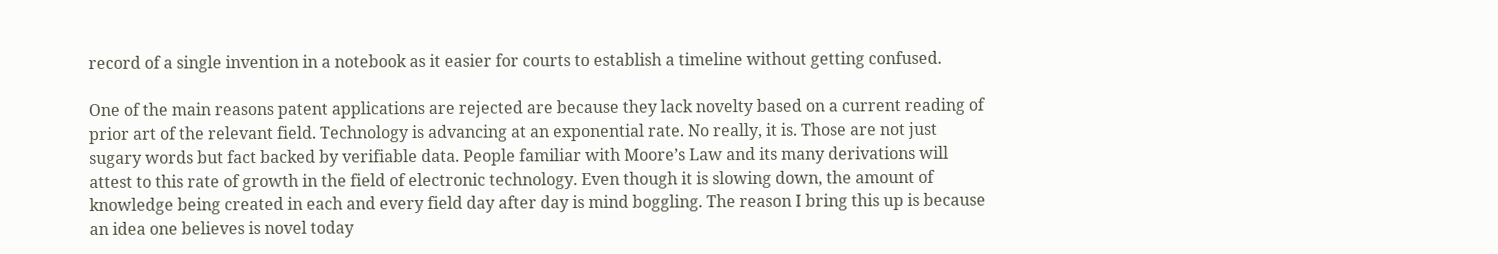record of a single invention in a notebook as it easier for courts to establish a timeline without getting confused.

One of the main reasons patent applications are rejected are because they lack novelty based on a current reading of prior art of the relevant field. Technology is advancing at an exponential rate. No really, it is. Those are not just sugary words but fact backed by verifiable data. People familiar with Moore’s Law and its many derivations will attest to this rate of growth in the field of electronic technology. Even though it is slowing down, the amount of knowledge being created in each and every field day after day is mind boggling. The reason I bring this up is because an idea one believes is novel today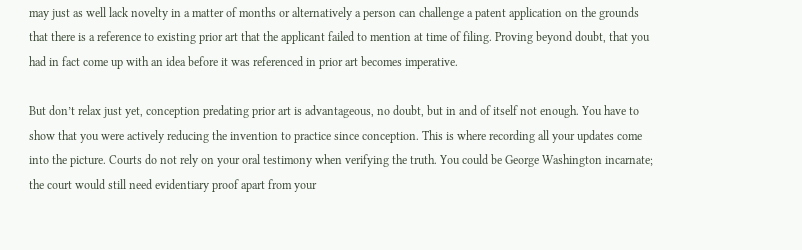may just as well lack novelty in a matter of months or alternatively a person can challenge a patent application on the grounds that there is a reference to existing prior art that the applicant failed to mention at time of filing. Proving beyond doubt, that you had in fact come up with an idea before it was referenced in prior art becomes imperative.

But don’t relax just yet, conception predating prior art is advantageous, no doubt, but in and of itself not enough. You have to show that you were actively reducing the invention to practice since conception. This is where recording all your updates come into the picture. Courts do not rely on your oral testimony when verifying the truth. You could be George Washington incarnate; the court would still need evidentiary proof apart from your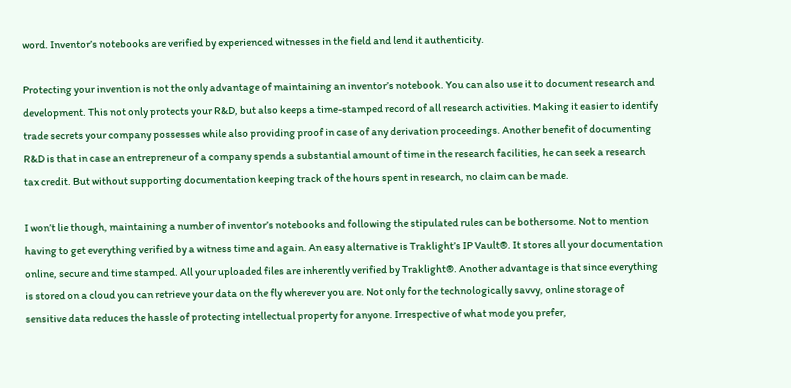word. Inventor’s notebooks are verified by experienced witnesses in the field and lend it authenticity.

Protecting your invention is not the only advantage of maintaining an inventor’s notebook. You can also use it to document research and development. This not only protects your R&D, but also keeps a time-stamped record of all research activities. Making it easier to identify trade secrets your company possesses while also providing proof in case of any derivation proceedings. Another benefit of documenting R&D is that in case an entrepreneur of a company spends a substantial amount of time in the research facilities, he can seek a research tax credit. But without supporting documentation keeping track of the hours spent in research, no claim can be made.

I won’t lie though, maintaining a number of inventor’s notebooks and following the stipulated rules can be bothersome. Not to mention having to get everything verified by a witness time and again. An easy alternative is Traklight’s IP Vault®. It stores all your documentation online, secure and time stamped. All your uploaded files are inherently verified by Traklight®. Another advantage is that since everything is stored on a cloud you can retrieve your data on the fly wherever you are. Not only for the technologically savvy, online storage of sensitive data reduces the hassle of protecting intellectual property for anyone. Irrespective of what mode you prefer,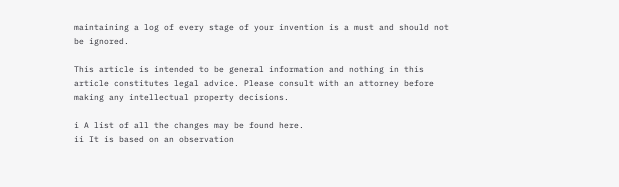maintaining a log of every stage of your invention is a must and should not be ignored.

This article is intended to be general information and nothing in this article constitutes legal advice. Please consult with an attorney before making any intellectual property decisions.

i A list of all the changes may be found here.
ii It is based on an observation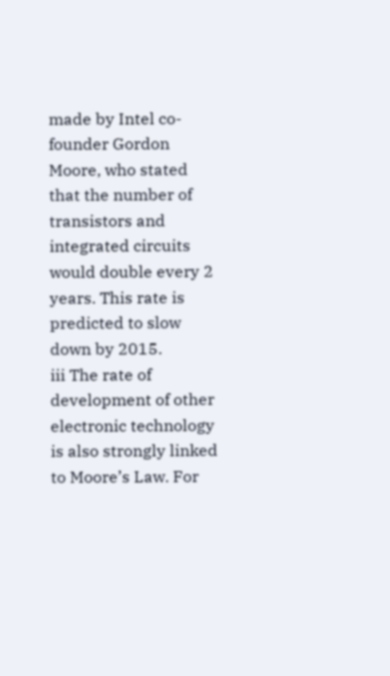made by Intel co-founder Gordon Moore, who stated that the number of transistors and integrated circuits would double every 2 years. This rate is predicted to slow down by 2015.
iii The rate of development of other electronic technology is also strongly linked to Moore’s Law. For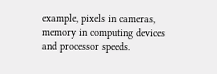example, pixels in cameras, memory in computing devices and processor speeds.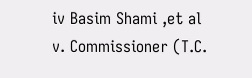iv Basim Shami ,et al v. Commissioner (T.C.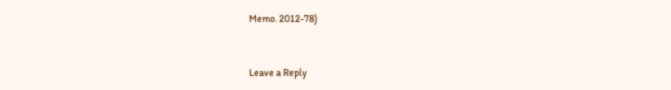Memo. 2012-78)


Leave a Reply